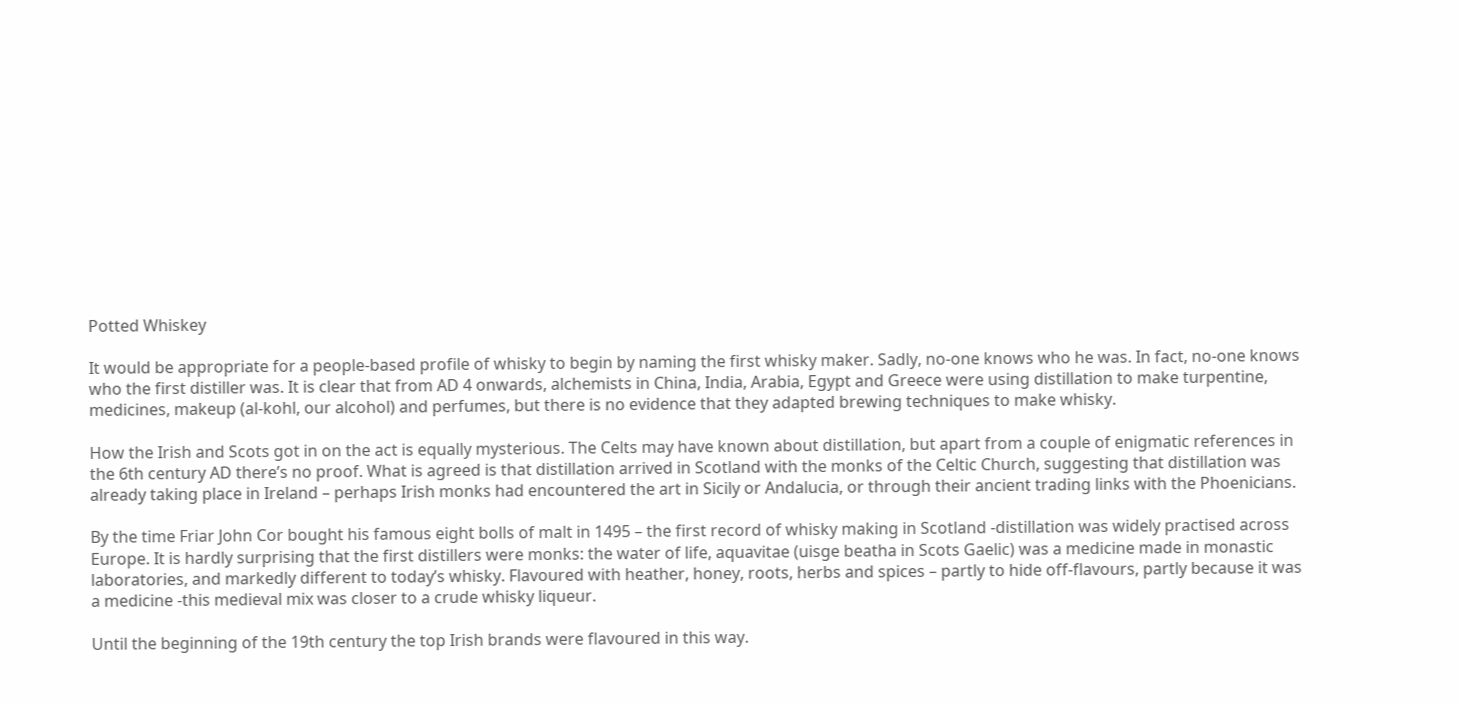Potted Whiskey

It would be appropriate for a people-based profile of whisky to begin by naming the first whisky maker. Sadly, no-one knows who he was. In fact, no-one knows who the first distiller was. It is clear that from AD 4 onwards, alchemists in China, India, Arabia, Egypt and Greece were using distillation to make turpentine, medicines, makeup (al-kohl, our alcohol) and perfumes, but there is no evidence that they adapted brewing techniques to make whisky.

How the Irish and Scots got in on the act is equally mysterious. The Celts may have known about distillation, but apart from a couple of enigmatic references in the 6th century AD there’s no proof. What is agreed is that distillation arrived in Scotland with the monks of the Celtic Church, suggesting that distillation was already taking place in Ireland – perhaps Irish monks had encountered the art in Sicily or Andalucia, or through their ancient trading links with the Phoenicians.

By the time Friar John Cor bought his famous eight bolls of malt in 1495 – the first record of whisky making in Scotland -distillation was widely practised across Europe. It is hardly surprising that the first distillers were monks: the water of life, aquavitae (uisge beatha in Scots Gaelic) was a medicine made in monastic laboratories, and markedly different to today’s whisky. Flavoured with heather, honey, roots, herbs and spices – partly to hide off-flavours, partly because it was a medicine -this medieval mix was closer to a crude whisky liqueur.

Until the beginning of the 19th century the top Irish brands were flavoured in this way.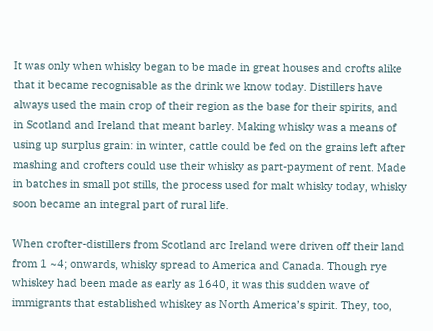It was only when whisky began to be made in great houses and crofts alike that it became recognisable as the drink we know today. Distillers have always used the main crop of their region as the base for their spirits, and in Scotland and Ireland that meant barley. Making whisky was a means of using up surplus grain: in winter, cattle could be fed on the grains left after mashing and crofters could use their whisky as part-payment of rent. Made in batches in small pot stills, the process used for malt whisky today, whisky soon became an integral part of rural life.

When crofter-distillers from Scotland arc Ireland were driven off their land from 1 ~4; onwards, whisky spread to America and Canada. Though rye whiskey had been made as early as 1640, it was this sudden wave of immigrants that established whiskey as North America’s spirit. They, too,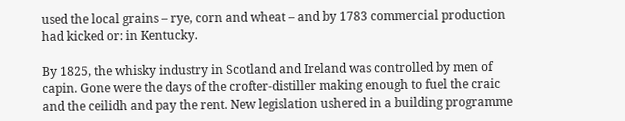used the local grains – rye, corn and wheat – and by 1783 commercial production had kicked or: in Kentucky.

By 1825, the whisky industry in Scotland and Ireland was controlled by men of capin. Gone were the days of the crofter-distiller making enough to fuel the craic and the ceilidh and pay the rent. New legislation ushered in a building programme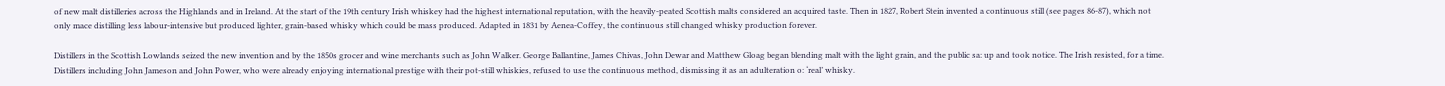of new malt distilleries across the Highlands and in Ireland. At the start of the 19th century Irish whiskey had the highest international reputation, with the heavily-peated Scottish malts considered an acquired taste. Then in 1827, Robert Stein invented a continuous still (see pages 86-87), which not only mace distilling less labour-intensive but produced lighter, grain-based whisky which could be mass produced. Adapted in 1831 by Aenea-Coffey, the continuous still changed whisky production forever.

Distillers in the Scottish Lowlands seized the new invention and by the 1850s grocer and wine merchants such as John Walker. George Ballantine, James Chivas, John Dewar and Matthew Gloag began blending malt with the light grain, and the public sa: up and took notice. The Irish resisted, for a time. Distillers including John Jameson and John Power, who were already enjoying international prestige with their pot-still whiskies, refused to use the continuous method, dismissing it as an adulteration o: ‘real’ whisky.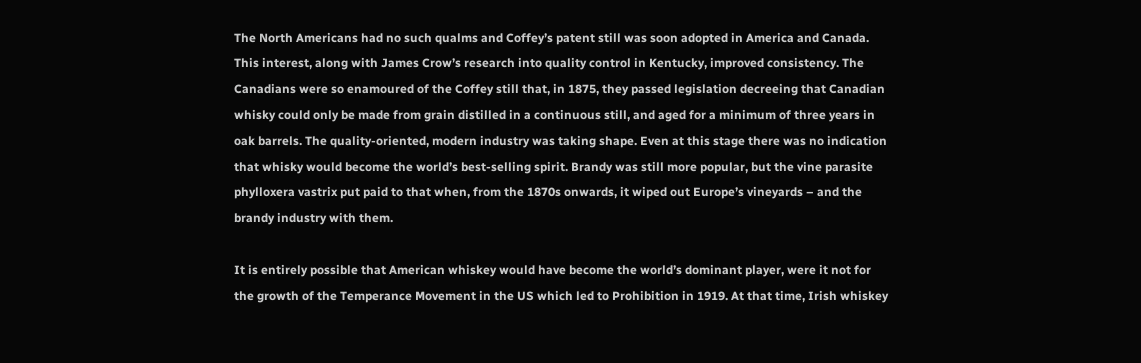The North Americans had no such qualms and Coffey’s patent still was soon adopted in America and Canada. This interest, along with James Crow’s research into quality control in Kentucky, improved consistency. The Canadians were so enamoured of the Coffey still that, in 1875, they passed legislation decreeing that Canadian whisky could only be made from grain distilled in a continuous still, and aged for a minimum of three years in oak barrels. The quality-oriented, modern industry was taking shape. Even at this stage there was no indication that whisky would become the world’s best-selling spirit. Brandy was still more popular, but the vine parasite phylloxera vastrix put paid to that when, from the 1870s onwards, it wiped out Europe’s vineyards – and the brandy industry with them.

It is entirely possible that American whiskey would have become the world’s dominant player, were it not for the growth of the Temperance Movement in the US which led to Prohibition in 1919. At that time, Irish whiskey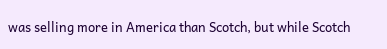was selling more in America than Scotch, but while Scotch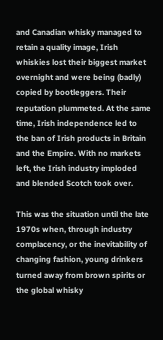and Canadian whisky managed to retain a quality image, Irish whiskies lost their biggest market overnight and were being (badly) copied by bootleggers. Their reputation plummeted. At the same time, Irish independence led to the ban of Irish products in Britain and the Empire. With no markets left, the Irish industry imploded and blended Scotch took over.

This was the situation until the late 1970s when, through industry complacency, or the inevitability of changing fashion, young drinkers turned away from brown spirits or the global whisky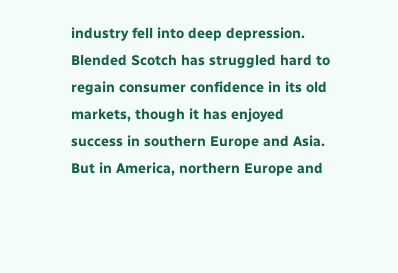industry fell into deep depression. Blended Scotch has struggled hard to regain consumer confidence in its old markets, though it has enjoyed success in southern Europe and Asia. But in America, northern Europe and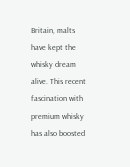Britain, malts have kept the whisky dream alive. This recent fascination with premium whisky has also boosted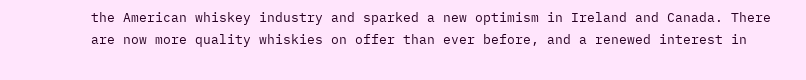the American whiskey industry and sparked a new optimism in Ireland and Canada. There are now more quality whiskies on offer than ever before, and a renewed interest in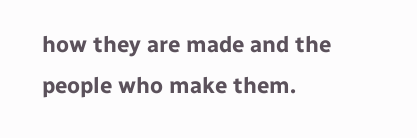how they are made and the people who make them.